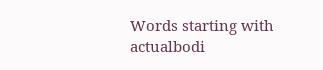Words starting with actualbodi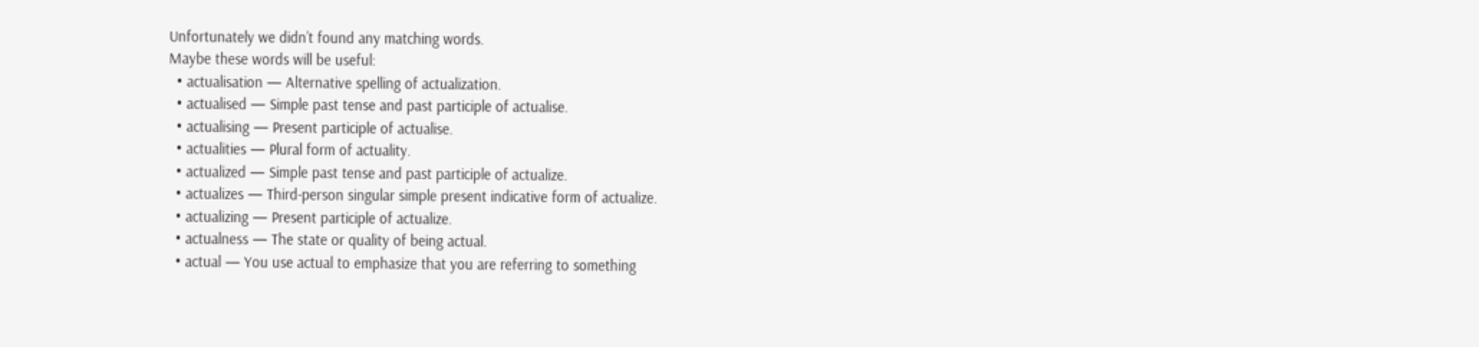Unfortunately we didn’t found any matching words.
Maybe these words will be useful:
  • actualisation — Alternative spelling of actualization.
  • actualised — Simple past tense and past participle of actualise.
  • actualising — Present participle of actualise.
  • actualities — Plural form of actuality.
  • actualized — Simple past tense and past participle of actualize.
  • actualizes — Third-person singular simple present indicative form of actualize.
  • actualizing — Present participle of actualize.
  • actualness — The state or quality of being actual.
  • actual — You use actual to emphasize that you are referring to something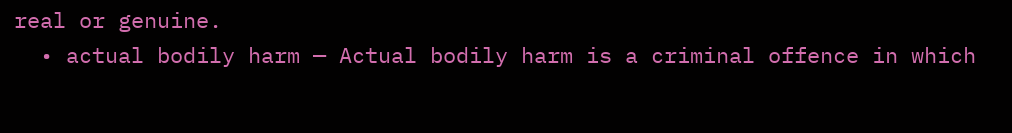real or genuine.
  • actual bodily harm — Actual bodily harm is a criminal offence in which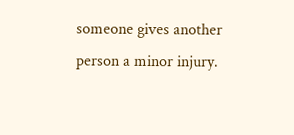someone gives another person a minor injury.